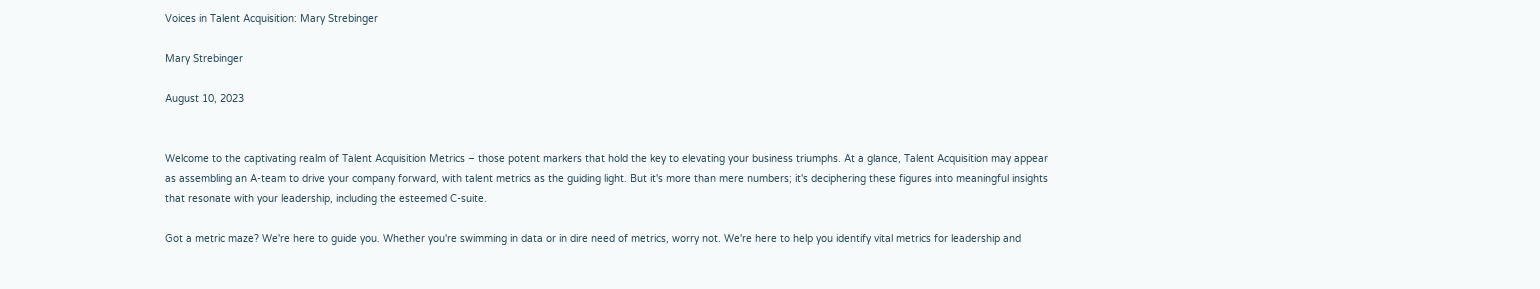Voices in Talent Acquisition: Mary Strebinger

Mary Strebinger

August 10, 2023


Welcome to the captivating realm of Talent Acquisition Metrics – those potent markers that hold the key to elevating your business triumphs. At a glance, Talent Acquisition may appear as assembling an A-team to drive your company forward, with talent metrics as the guiding light. But it's more than mere numbers; it's deciphering these figures into meaningful insights that resonate with your leadership, including the esteemed C-suite.

Got a metric maze? We're here to guide you. Whether you're swimming in data or in dire need of metrics, worry not. We're here to help you identify vital metrics for leadership and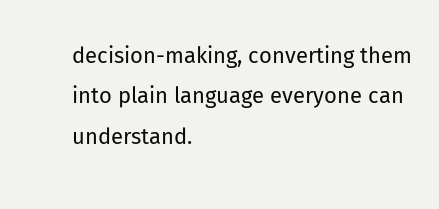decision-making, converting them into plain language everyone can understand.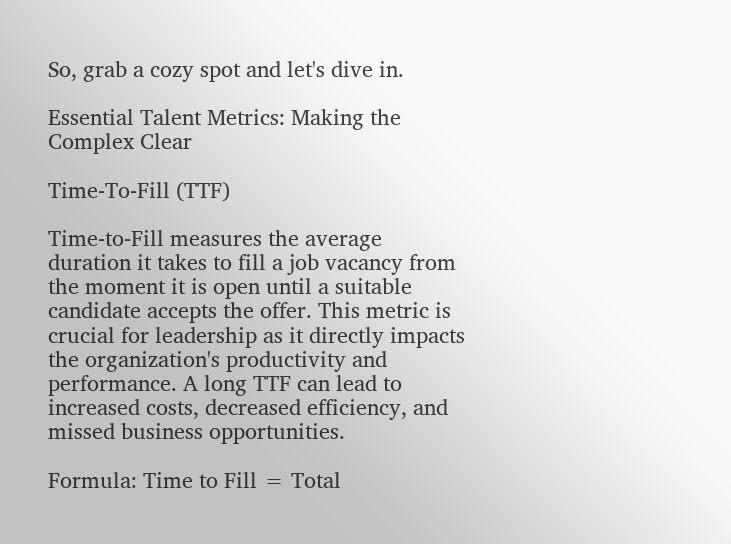So, grab a cozy spot and let's dive in.

Essential Talent Metrics: Making the Complex Clear

Time-To-Fill (TTF)

Time-to-Fill measures the average duration it takes to fill a job vacancy from the moment it is open until a suitable candidate accepts the offer. This metric is crucial for leadership as it directly impacts the organization's productivity and performance. A long TTF can lead to increased costs, decreased efficiency, and missed business opportunities.

Formula: Time to Fill = Total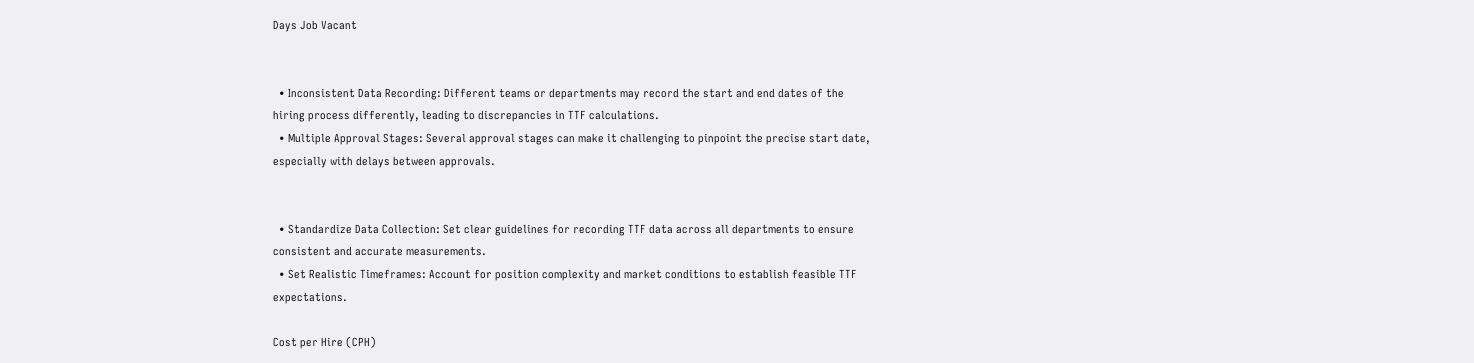Days Job Vacant


  • Inconsistent Data Recording: Different teams or departments may record the start and end dates of the hiring process differently, leading to discrepancies in TTF calculations.
  • Multiple Approval Stages: Several approval stages can make it challenging to pinpoint the precise start date, especially with delays between approvals.


  • Standardize Data Collection: Set clear guidelines for recording TTF data across all departments to ensure consistent and accurate measurements.
  • Set Realistic Timeframes: Account for position complexity and market conditions to establish feasible TTF expectations.

Cost per Hire (CPH)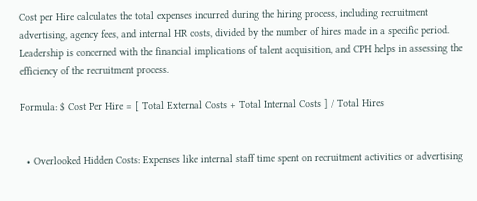Cost per Hire calculates the total expenses incurred during the hiring process, including recruitment advertising, agency fees, and internal HR costs, divided by the number of hires made in a specific period. Leadership is concerned with the financial implications of talent acquisition, and CPH helps in assessing the efficiency of the recruitment process.

Formula: $ Cost Per Hire = [ Total External Costs + Total Internal Costs ] / Total Hires


  • Overlooked Hidden Costs: Expenses like internal staff time spent on recruitment activities or advertising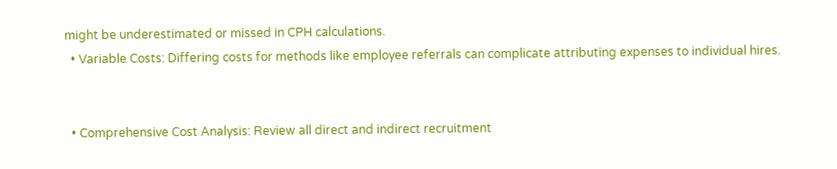might be underestimated or missed in CPH calculations.
  • Variable Costs: Differing costs for methods like employee referrals can complicate attributing expenses to individual hires.


  • Comprehensive Cost Analysis: Review all direct and indirect recruitment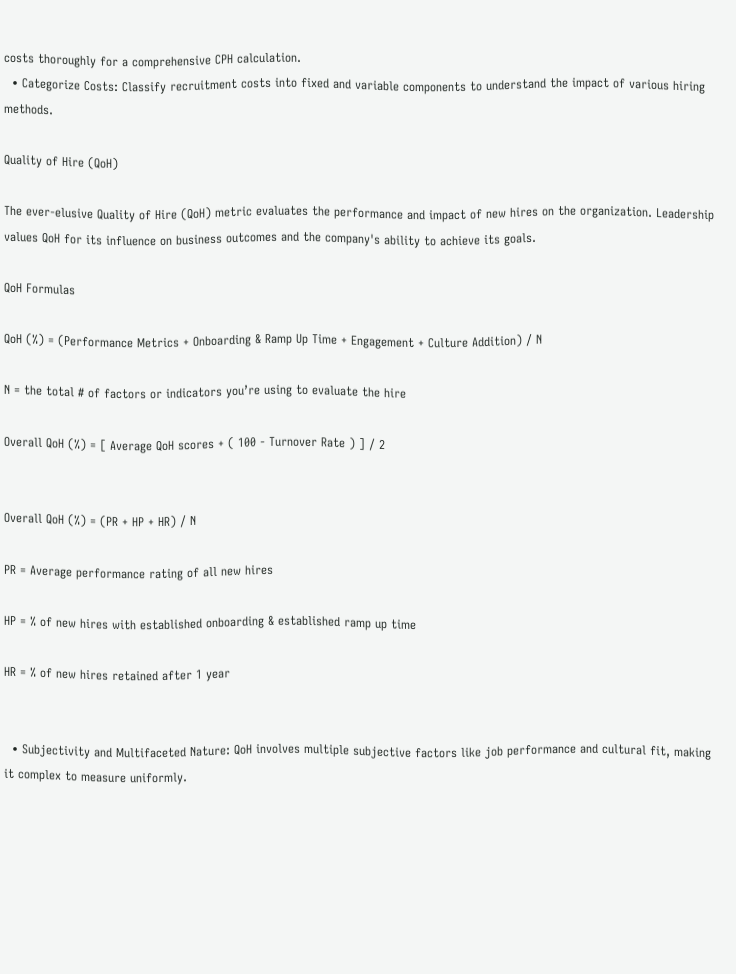costs thoroughly for a comprehensive CPH calculation.
  • Categorize Costs: Classify recruitment costs into fixed and variable components to understand the impact of various hiring methods.

Quality of Hire (QoH)

The ever-elusive Quality of Hire (QoH) metric evaluates the performance and impact of new hires on the organization. Leadership values QoH for its influence on business outcomes and the company's ability to achieve its goals.

QoH Formulas

QoH (%) = (Performance Metrics + Onboarding & Ramp Up Time + Engagement + Culture Addition) / N

N = the total # of factors or indicators you’re using to evaluate the hire

Overall QoH (%) = [ Average QoH scores + ( 100 - Turnover Rate ) ] / 2


Overall QoH (%) = (PR + HP + HR) / N

PR = Average performance rating of all new hires

HP = % of new hires with established onboarding & established ramp up time

HR = % of new hires retained after 1 year


  • Subjectivity and Multifaceted Nature: QoH involves multiple subjective factors like job performance and cultural fit, making it complex to measure uniformly.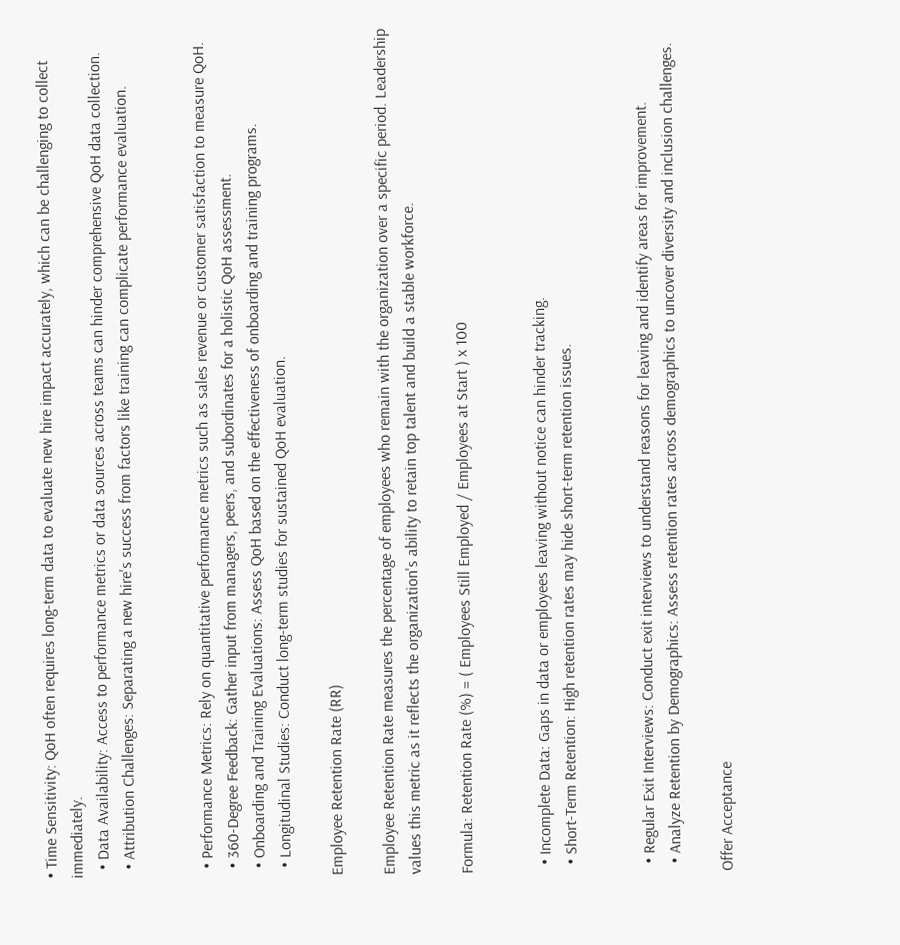• Time Sensitivity: QoH often requires long-term data to evaluate new hire impact accurately, which can be challenging to collect immediately.
  • Data Availability: Access to performance metrics or data sources across teams can hinder comprehensive QoH data collection.
  • Attribution Challenges: Separating a new hire's success from factors like training can complicate performance evaluation.


  • Performance Metrics: Rely on quantitative performance metrics such as sales revenue or customer satisfaction to measure QoH.
  • 360-Degree Feedback: Gather input from managers, peers, and subordinates for a holistic QoH assessment.
  • Onboarding and Training Evaluations: Assess QoH based on the effectiveness of onboarding and training programs.
  • Longitudinal Studies: Conduct long-term studies for sustained QoH evaluation.

Employee Retention Rate (RR)

Employee Retention Rate measures the percentage of employees who remain with the organization over a specific period. Leadership values this metric as it reflects the organization's ability to retain top talent and build a stable workforce.

Formula: Retention Rate (%) = ( Employees Still Employed / Employees at Start ) x 100


  • Incomplete Data: Gaps in data or employees leaving without notice can hinder tracking.
  • Short-Term Retention: High retention rates may hide short-term retention issues.


  • Regular Exit Interviews: Conduct exit interviews to understand reasons for leaving and identify areas for improvement.
  • Analyze Retention by Demographics: Assess retention rates across demographics to uncover diversity and inclusion challenges.

Offer Acceptance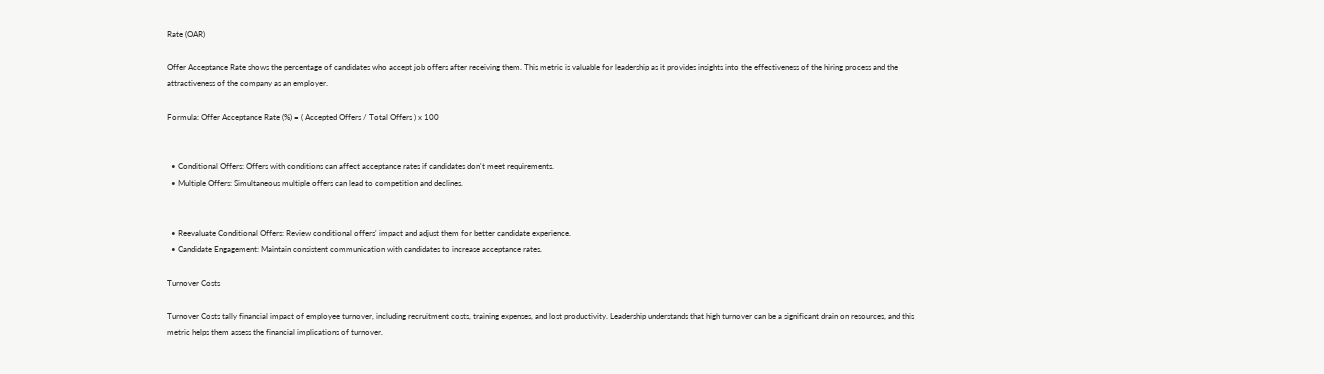Rate (OAR)

Offer Acceptance Rate shows the percentage of candidates who accept job offers after receiving them. This metric is valuable for leadership as it provides insights into the effectiveness of the hiring process and the attractiveness of the company as an employer.

Formula: Offer Acceptance Rate (%) = ( Accepted Offers / Total Offers ) x 100


  • Conditional Offers: Offers with conditions can affect acceptance rates if candidates don't meet requirements.
  • Multiple Offers: Simultaneous multiple offers can lead to competition and declines.


  • Reevaluate Conditional Offers: Review conditional offers' impact and adjust them for better candidate experience.
  • Candidate Engagement: Maintain consistent communication with candidates to increase acceptance rates.

Turnover Costs

Turnover Costs tally financial impact of employee turnover, including recruitment costs, training expenses, and lost productivity. Leadership understands that high turnover can be a significant drain on resources, and this metric helps them assess the financial implications of turnover.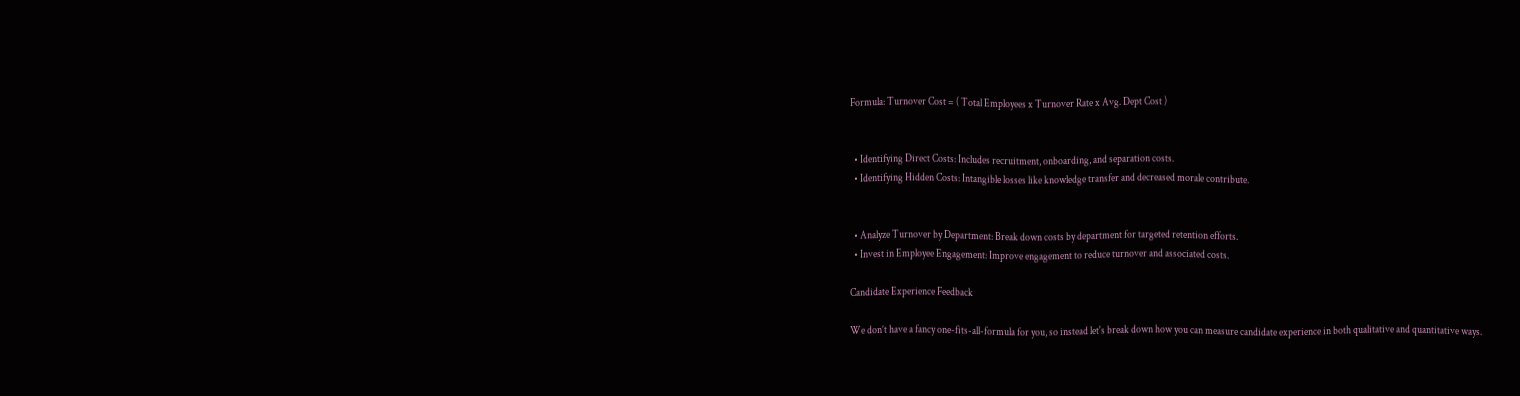Formula: Turnover Cost = ( Total Employees x Turnover Rate x Avg. Dept Cost )


  • Identifying Direct Costs: Includes recruitment, onboarding, and separation costs.
  • Identifying Hidden Costs: Intangible losses like knowledge transfer and decreased morale contribute.


  • Analyze Turnover by Department: Break down costs by department for targeted retention efforts.
  • Invest in Employee Engagement: Improve engagement to reduce turnover and associated costs.

Candidate Experience Feedback

We don’t have a fancy one-fits-all-formula for you, so instead let's break down how you can measure candidate experience in both qualitative and quantitative ways.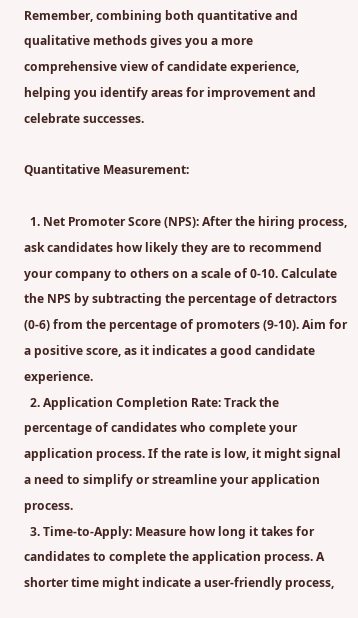Remember, combining both quantitative and qualitative methods gives you a more comprehensive view of candidate experience, helping you identify areas for improvement and celebrate successes.

Quantitative Measurement:

  1. Net Promoter Score (NPS): After the hiring process, ask candidates how likely they are to recommend your company to others on a scale of 0-10. Calculate the NPS by subtracting the percentage of detractors (0-6) from the percentage of promoters (9-10). Aim for a positive score, as it indicates a good candidate experience.
  2. Application Completion Rate: Track the percentage of candidates who complete your application process. If the rate is low, it might signal a need to simplify or streamline your application process.
  3. Time-to-Apply: Measure how long it takes for candidates to complete the application process. A shorter time might indicate a user-friendly process,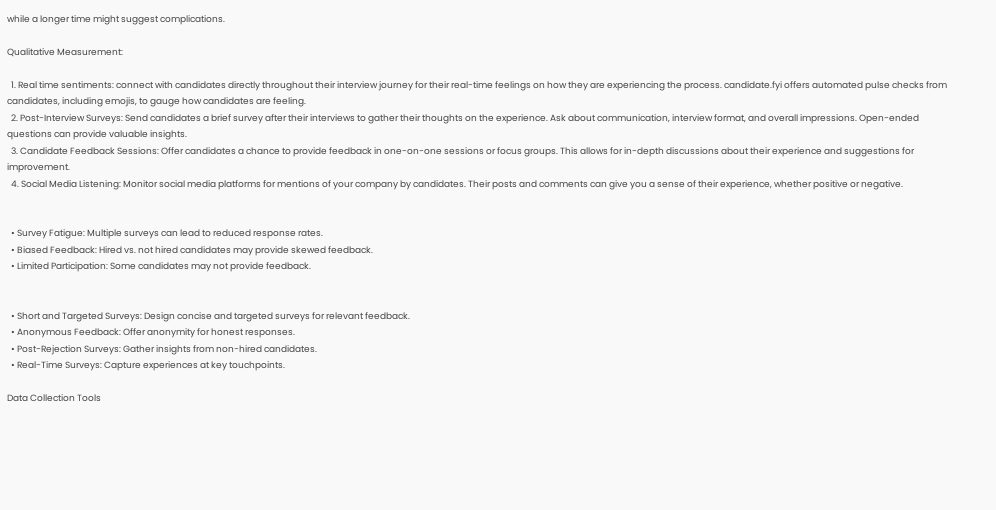while a longer time might suggest complications.

Qualitative Measurement:

  1. Real time sentiments: connect with candidates directly throughout their interview journey for their real-time feelings on how they are experiencing the process. candidate.fyi offers automated pulse checks from candidates, including emojis, to gauge how candidates are feeling.
  2. Post-Interview Surveys: Send candidates a brief survey after their interviews to gather their thoughts on the experience. Ask about communication, interview format, and overall impressions. Open-ended questions can provide valuable insights.
  3. Candidate Feedback Sessions: Offer candidates a chance to provide feedback in one-on-one sessions or focus groups. This allows for in-depth discussions about their experience and suggestions for improvement.
  4. Social Media Listening: Monitor social media platforms for mentions of your company by candidates. Their posts and comments can give you a sense of their experience, whether positive or negative.


  • Survey Fatigue: Multiple surveys can lead to reduced response rates.
  • Biased Feedback: Hired vs. not hired candidates may provide skewed feedback.
  • Limited Participation: Some candidates may not provide feedback.


  • Short and Targeted Surveys: Design concise and targeted surveys for relevant feedback.
  • Anonymous Feedback: Offer anonymity for honest responses.
  • Post-Rejection Surveys: Gather insights from non-hired candidates.
  • Real-Time Surveys: Capture experiences at key touchpoints.

Data Collection Tools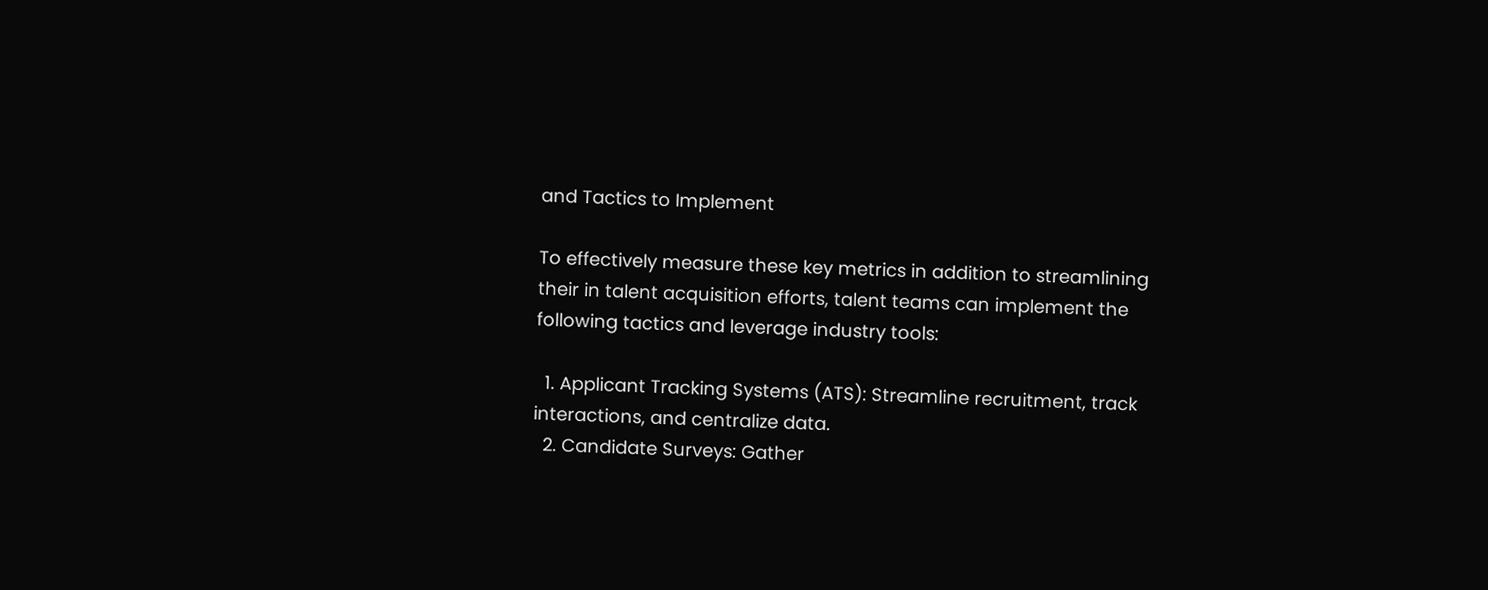and Tactics to Implement

To effectively measure these key metrics in addition to streamlining their in talent acquisition efforts, talent teams can implement the following tactics and leverage industry tools:

  1. Applicant Tracking Systems (ATS): Streamline recruitment, track interactions, and centralize data.
  2. Candidate Surveys: Gather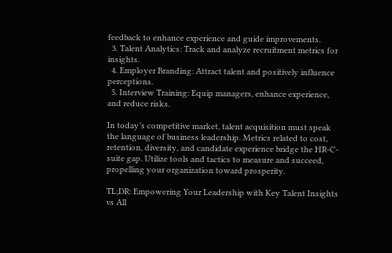feedback to enhance experience and guide improvements.
  3. Talent Analytics: Track and analyze recruitment metrics for insights.
  4. Employer Branding: Attract talent and positively influence perceptions.
  5. Interview Training: Equip managers, enhance experience, and reduce risks.

In today’s competitive market, talent acquisition must speak the language of business leadership. Metrics related to cost, retention, diversity, and candidate experience bridge the HR-C-suite gap. Utilize tools and tactics to measure and succeed, propelling your organization toward prosperity.

TL;DR: Empowering Your Leadership with Key Talent Insights vs All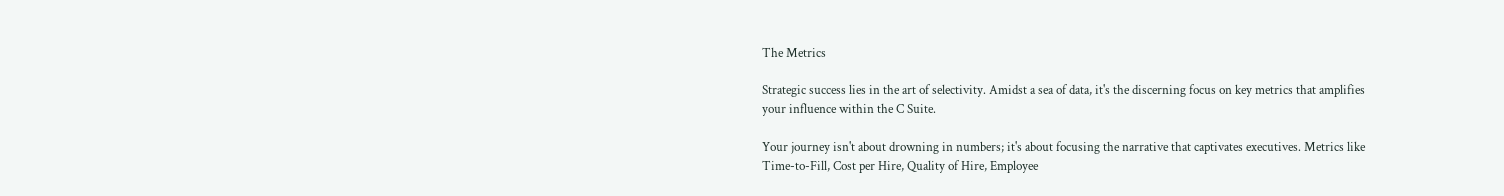The Metrics

Strategic success lies in the art of selectivity. Amidst a sea of data, it's the discerning focus on key metrics that amplifies your influence within the C Suite.

Your journey isn't about drowning in numbers; it's about focusing the narrative that captivates executives. Metrics like Time-to-Fill, Cost per Hire, Quality of Hire, Employee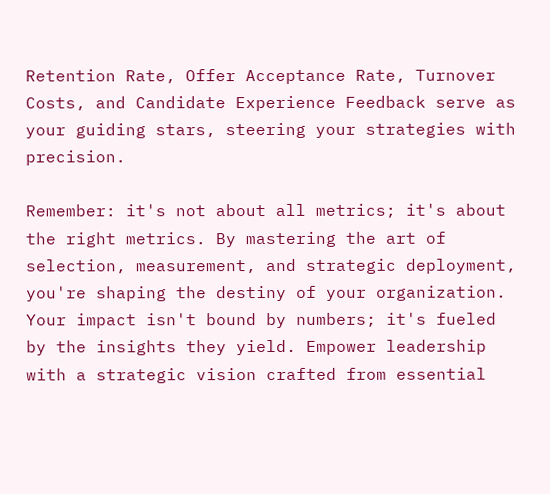Retention Rate, Offer Acceptance Rate, Turnover Costs, and Candidate Experience Feedback serve as your guiding stars, steering your strategies with precision.

Remember: it's not about all metrics; it's about the right metrics. By mastering the art of selection, measurement, and strategic deployment, you're shaping the destiny of your organization. Your impact isn't bound by numbers; it's fueled by the insights they yield. Empower leadership with a strategic vision crafted from essential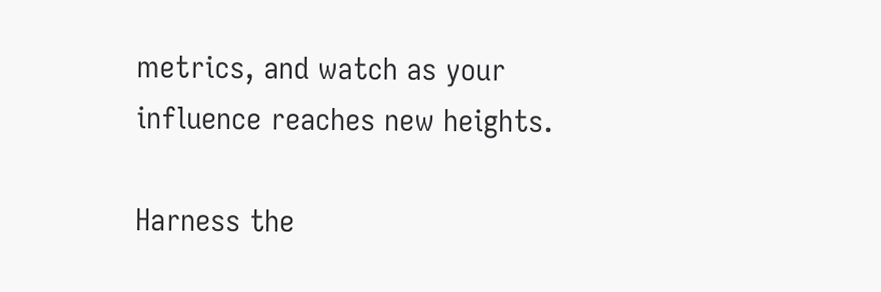metrics, and watch as your influence reaches new heights.

Harness the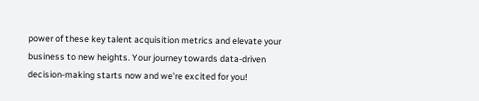power of these key talent acquisition metrics and elevate your business to new heights. Your journey towards data-driven decision-making starts now and we’re excited for you!